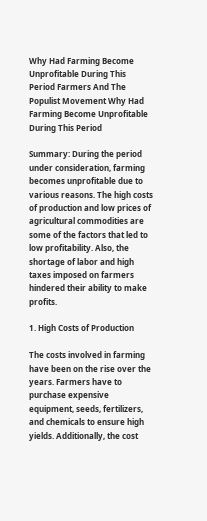Why Had Farming Become Unprofitable During This Period Farmers And The Populist Movement Why Had Farming Become Unprofitable During This Period

Summary: During the period under consideration, farming becomes unprofitable due to various reasons. The high costs of production and low prices of agricultural commodities are some of the factors that led to low profitability. Also, the shortage of labor and high taxes imposed on farmers hindered their ability to make profits.

1. High Costs of Production

The costs involved in farming have been on the rise over the years. Farmers have to purchase expensive equipment, seeds, fertilizers, and chemicals to ensure high yields. Additionally, the cost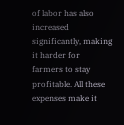of labor has also increased significantly, making it harder for farmers to stay profitable. All these expenses make it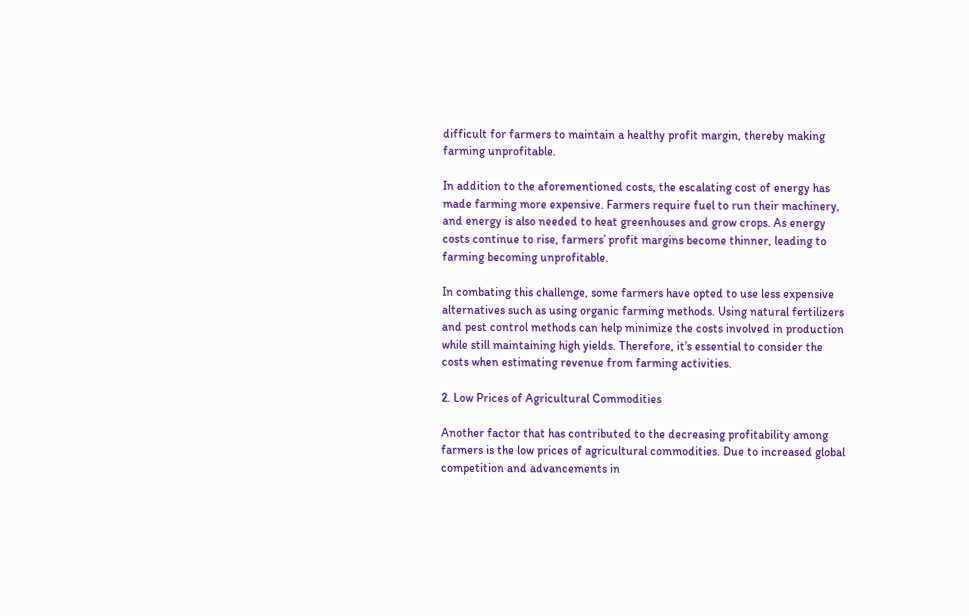difficult for farmers to maintain a healthy profit margin, thereby making farming unprofitable.

In addition to the aforementioned costs, the escalating cost of energy has made farming more expensive. Farmers require fuel to run their machinery, and energy is also needed to heat greenhouses and grow crops. As energy costs continue to rise, farmers’ profit margins become thinner, leading to farming becoming unprofitable.

In combating this challenge, some farmers have opted to use less expensive alternatives such as using organic farming methods. Using natural fertilizers and pest control methods can help minimize the costs involved in production while still maintaining high yields. Therefore, it’s essential to consider the costs when estimating revenue from farming activities.

2. Low Prices of Agricultural Commodities

Another factor that has contributed to the decreasing profitability among farmers is the low prices of agricultural commodities. Due to increased global competition and advancements in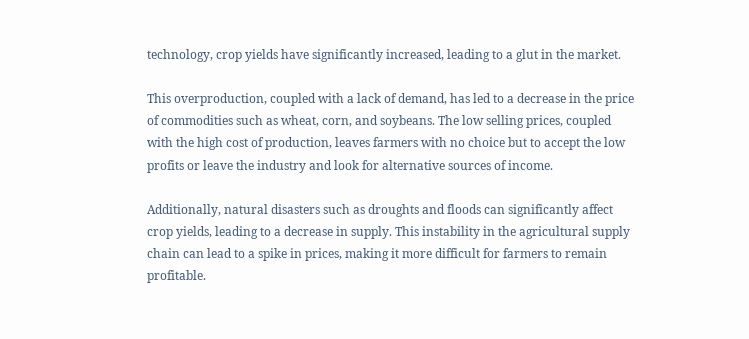technology, crop yields have significantly increased, leading to a glut in the market.

This overproduction, coupled with a lack of demand, has led to a decrease in the price of commodities such as wheat, corn, and soybeans. The low selling prices, coupled with the high cost of production, leaves farmers with no choice but to accept the low profits or leave the industry and look for alternative sources of income.

Additionally, natural disasters such as droughts and floods can significantly affect crop yields, leading to a decrease in supply. This instability in the agricultural supply chain can lead to a spike in prices, making it more difficult for farmers to remain profitable.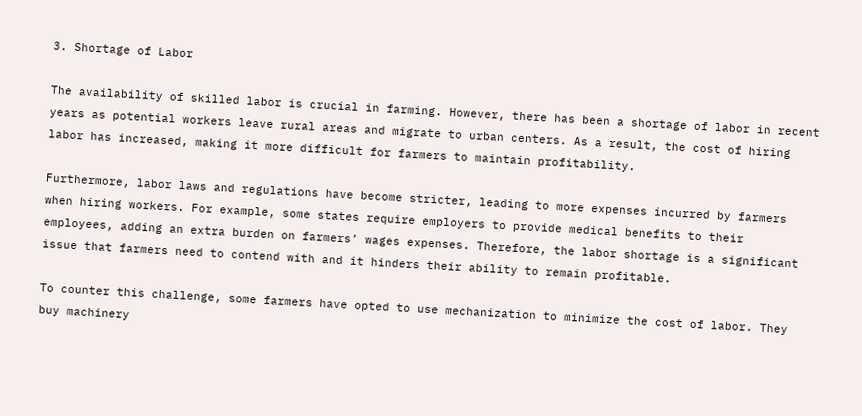3. Shortage of Labor

The availability of skilled labor is crucial in farming. However, there has been a shortage of labor in recent years as potential workers leave rural areas and migrate to urban centers. As a result, the cost of hiring labor has increased, making it more difficult for farmers to maintain profitability.

Furthermore, labor laws and regulations have become stricter, leading to more expenses incurred by farmers when hiring workers. For example, some states require employers to provide medical benefits to their employees, adding an extra burden on farmers’ wages expenses. Therefore, the labor shortage is a significant issue that farmers need to contend with and it hinders their ability to remain profitable.

To counter this challenge, some farmers have opted to use mechanization to minimize the cost of labor. They buy machinery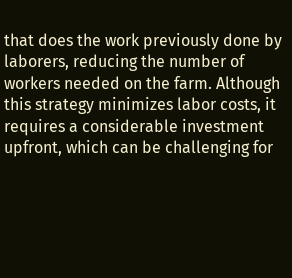that does the work previously done by laborers, reducing the number of workers needed on the farm. Although this strategy minimizes labor costs, it requires a considerable investment upfront, which can be challenging for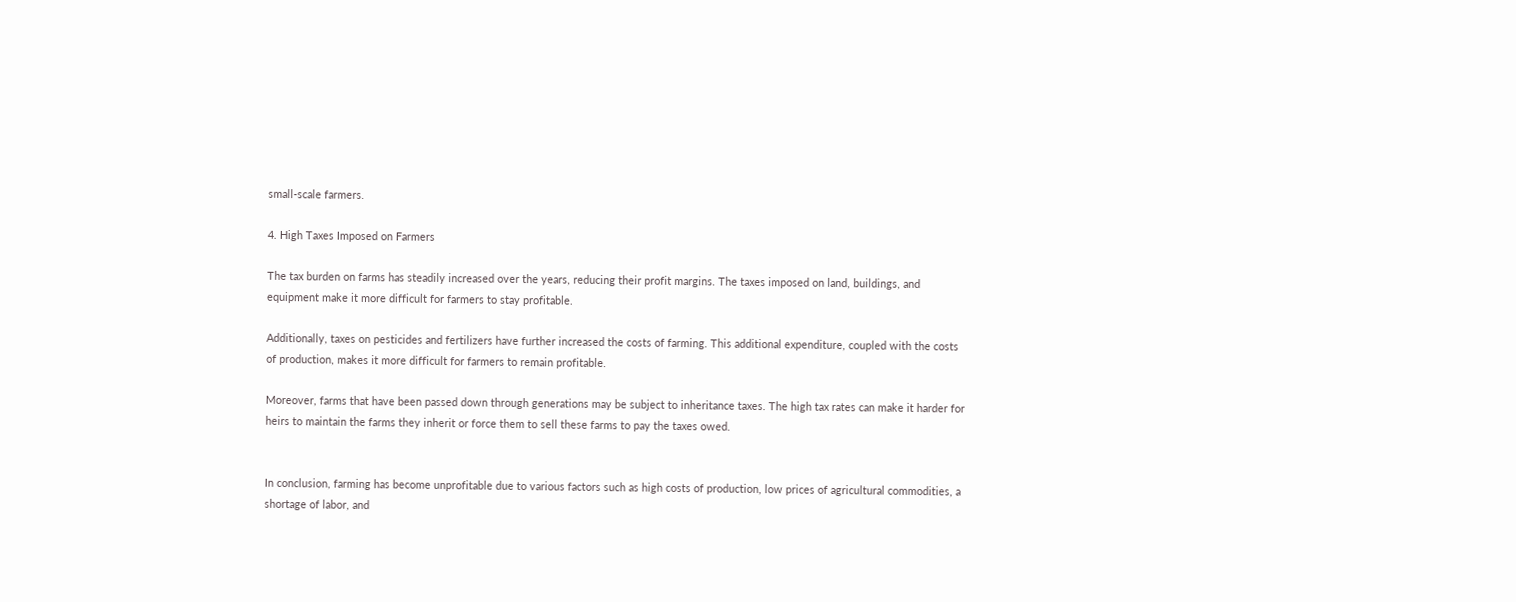small-scale farmers.

4. High Taxes Imposed on Farmers

The tax burden on farms has steadily increased over the years, reducing their profit margins. The taxes imposed on land, buildings, and equipment make it more difficult for farmers to stay profitable.

Additionally, taxes on pesticides and fertilizers have further increased the costs of farming. This additional expenditure, coupled with the costs of production, makes it more difficult for farmers to remain profitable.

Moreover, farms that have been passed down through generations may be subject to inheritance taxes. The high tax rates can make it harder for heirs to maintain the farms they inherit or force them to sell these farms to pay the taxes owed.


In conclusion, farming has become unprofitable due to various factors such as high costs of production, low prices of agricultural commodities, a shortage of labor, and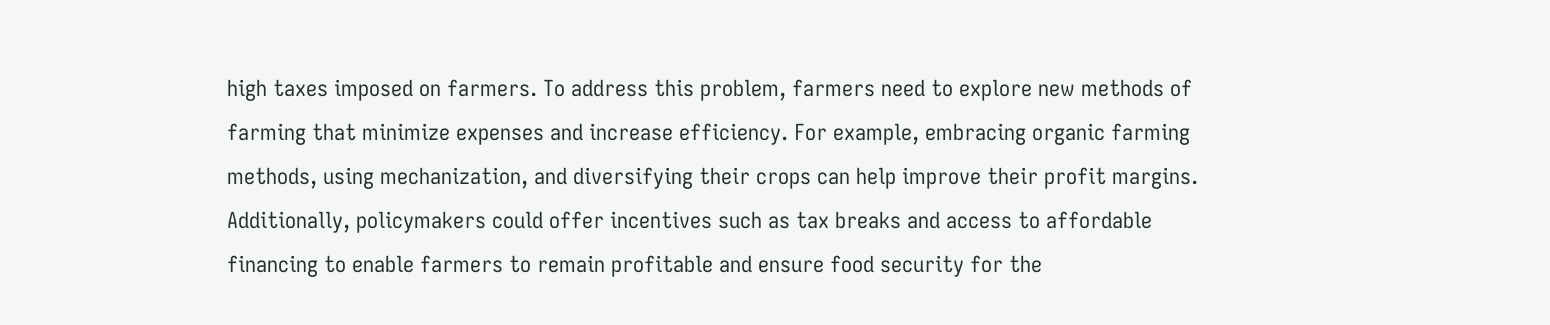high taxes imposed on farmers. To address this problem, farmers need to explore new methods of farming that minimize expenses and increase efficiency. For example, embracing organic farming methods, using mechanization, and diversifying their crops can help improve their profit margins. Additionally, policymakers could offer incentives such as tax breaks and access to affordable financing to enable farmers to remain profitable and ensure food security for the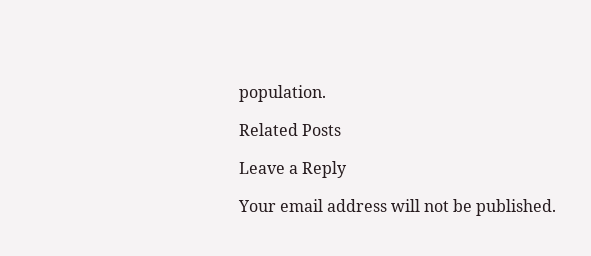population.

Related Posts

Leave a Reply

Your email address will not be published.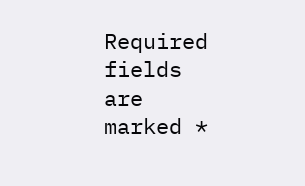Required fields are marked *